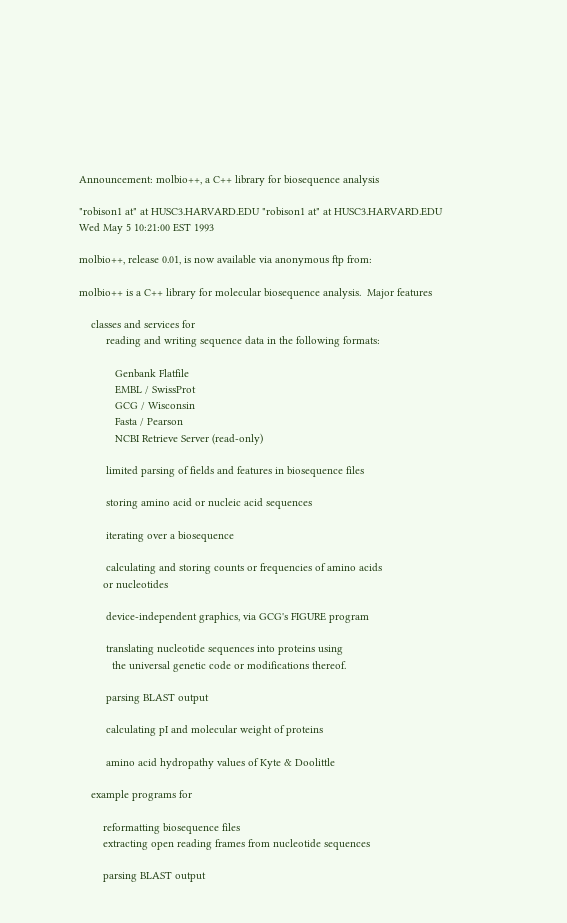Announcement: molbio++, a C++ library for biosequence analysis

"robison1 at" at HUSC3.HARVARD.EDU "robison1 at" at HUSC3.HARVARD.EDU
Wed May 5 10:21:00 EST 1993

molbio++, release 0.01, is now available via anonymous ftp from:

molbio++ is a C++ library for molecular biosequence analysis.  Major features

    classes and services for
         reading and writing sequence data in the following formats:

            Genbank Flatfile
            EMBL / SwissProt
            GCG / Wisconsin
            Fasta / Pearson
            NCBI Retrieve Server (read-only)

         limited parsing of fields and features in biosequence files

         storing amino acid or nucleic acid sequences

         iterating over a biosequence

         calculating and storing counts or frequencies of amino acids
        or nucleotides

         device-independent graphics, via GCG's FIGURE program

         translating nucleotide sequences into proteins using
           the universal genetic code or modifications thereof.

         parsing BLAST output

         calculating pI and molecular weight of proteins

         amino acid hydropathy values of Kyte & Doolittle

    example programs for

        reformatting biosequence files
        extracting open reading frames from nucleotide sequences

        parsing BLAST output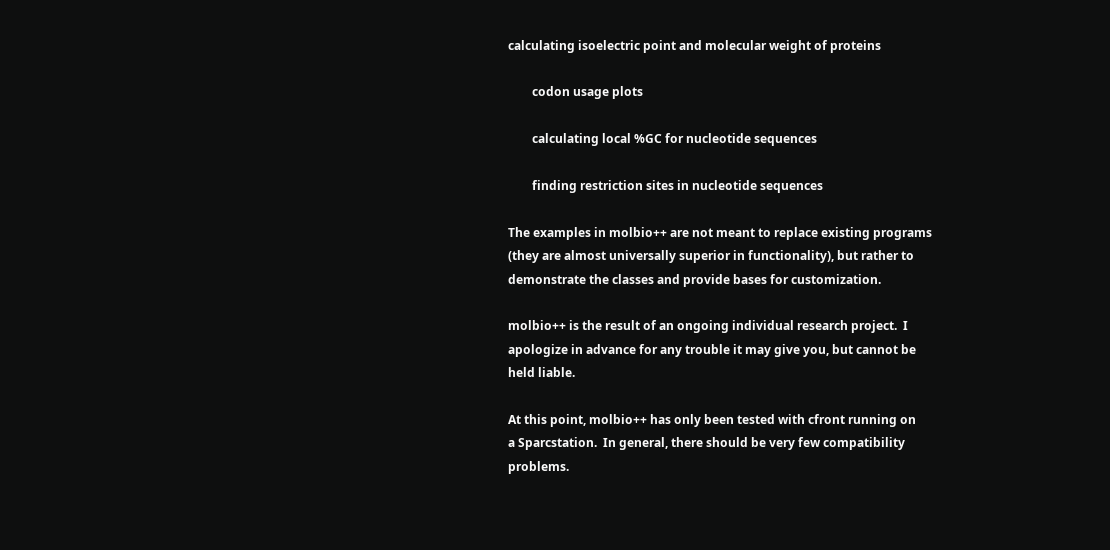calculating isoelectric point and molecular weight of proteins

        codon usage plots

        calculating local %GC for nucleotide sequences

        finding restriction sites in nucleotide sequences

The examples in molbio++ are not meant to replace existing programs
(they are almost universally superior in functionality), but rather to
demonstrate the classes and provide bases for customization.

molbio++ is the result of an ongoing individual research project.  I
apologize in advance for any trouble it may give you, but cannot be
held liable.

At this point, molbio++ has only been tested with cfront running on
a Sparcstation.  In general, there should be very few compatibility
problems.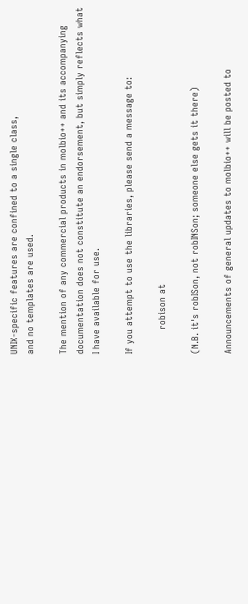UNIX-specific features are confined to a single class,
and no templates are used.

The mention of any commercial products in molbio++ and its accompanying
documentation does not constitute an endorsement, but simply reflects what
I have available for use.

If you attempt to use the libraries, please send a message to:

        robison at

(N.B. it's robISon, not robINSon; someone else gets it there)

Announcements of general updates to molbio++ will be posted to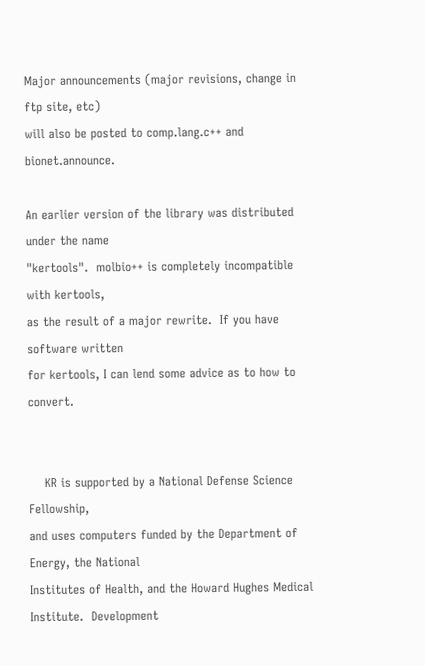Major announcements (major revisions, change in ftp site, etc)
will also be posted to comp.lang.c++ and bionet.announce.

An earlier version of the library was distributed under the name
"kertools".  molbio++ is completely incompatible with kertools,
as the result of a major rewrite.  If you have software written
for kertools, I can lend some advice as to how to convert.


    KR is supported by a National Defense Science Fellowship,
and uses computers funded by the Department of Energy, the National
Institutes of Health, and the Howard Hughes Medical Institute.  Development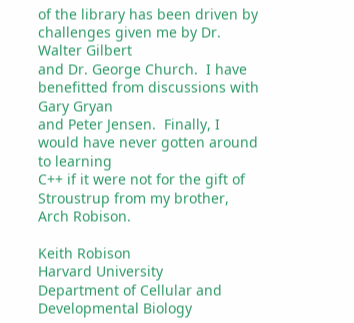of the library has been driven by challenges given me by Dr. Walter Gilbert
and Dr. George Church.  I have benefitted from discussions with Gary Gryan
and Peter Jensen.  Finally, I would have never gotten around to learning
C++ if it were not for the gift of Stroustrup from my brother, Arch Robison.

Keith Robison
Harvard University
Department of Cellular and Developmental Biology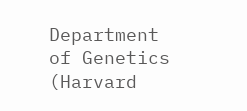Department of Genetics (Harvard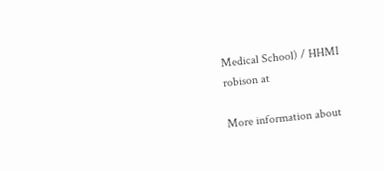Medical School) / HHMI
robison at

More information about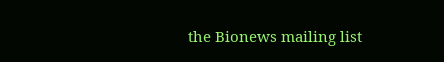the Bionews mailing list